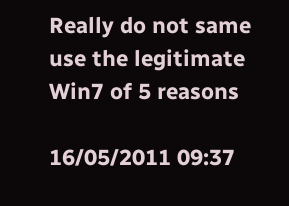Really do not same use the legitimate Win7 of 5 reasons

16/05/2011 09:37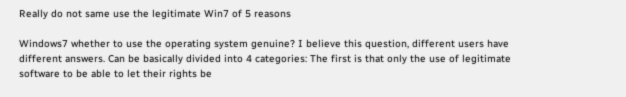Really do not same use the legitimate Win7 of 5 reasons

Windows7 whether to use the operating system genuine? I believe this question, different users have different answers. Can be basically divided into 4 categories: The first is that only the use of legitimate software to be able to let their rights be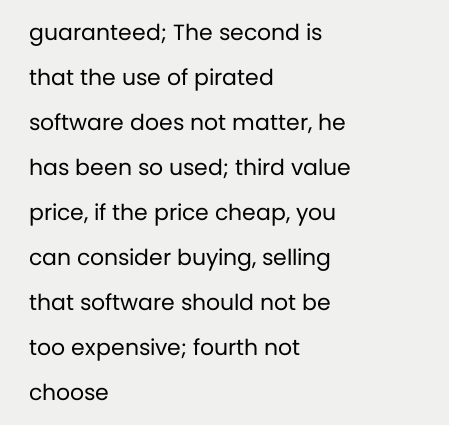guaranteed; The second is that the use of pirated software does not matter, he has been so used; third value price, if the price cheap, you can consider buying, selling that software should not be too expensive; fourth not choose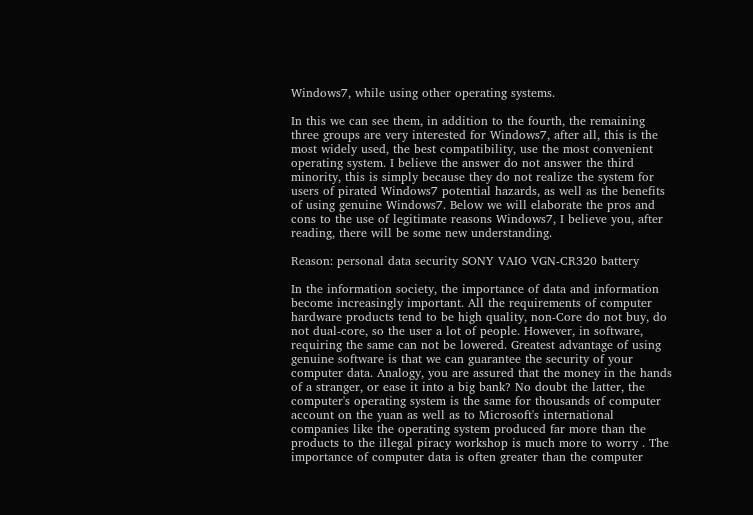Windows7, while using other operating systems.

In this we can see them, in addition to the fourth, the remaining three groups are very interested for Windows7, after all, this is the most widely used, the best compatibility, use the most convenient operating system. I believe the answer do not answer the third minority, this is simply because they do not realize the system for users of pirated Windows7 potential hazards, as well as the benefits of using genuine Windows7. Below we will elaborate the pros and cons to the use of legitimate reasons Windows7, I believe you, after reading, there will be some new understanding.

Reason: personal data security SONY VAIO VGN-CR320 battery

In the information society, the importance of data and information become increasingly important. All the requirements of computer hardware products tend to be high quality, non-Core do not buy, do not dual-core, so the user a lot of people. However, in software, requiring the same can not be lowered. Greatest advantage of using genuine software is that we can guarantee the security of your computer data. Analogy, you are assured that the money in the hands of a stranger, or ease it into a big bank? No doubt the latter, the computer's operating system is the same for thousands of computer account on the yuan as well as to Microsoft's international companies like the operating system produced far more than the products to the illegal piracy workshop is much more to worry . The importance of computer data is often greater than the computer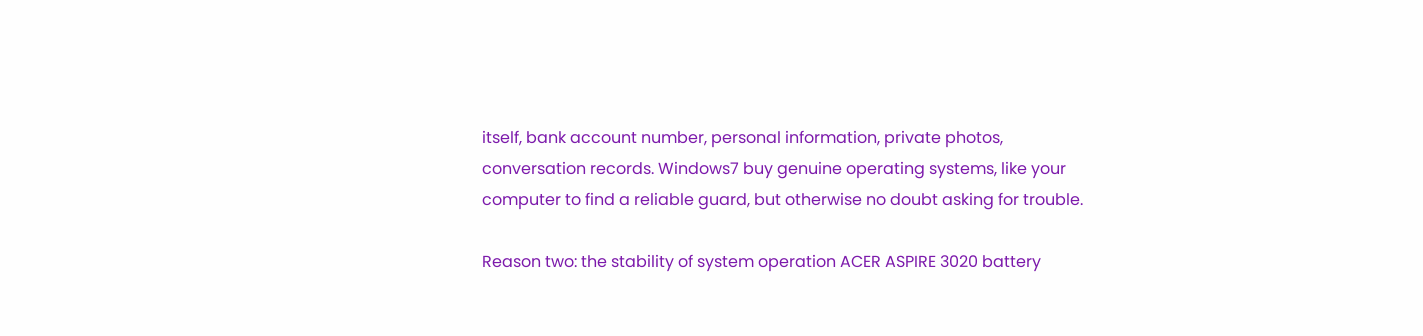itself, bank account number, personal information, private photos, conversation records. Windows7 buy genuine operating systems, like your computer to find a reliable guard, but otherwise no doubt asking for trouble.

Reason two: the stability of system operation ACER ASPIRE 3020 battery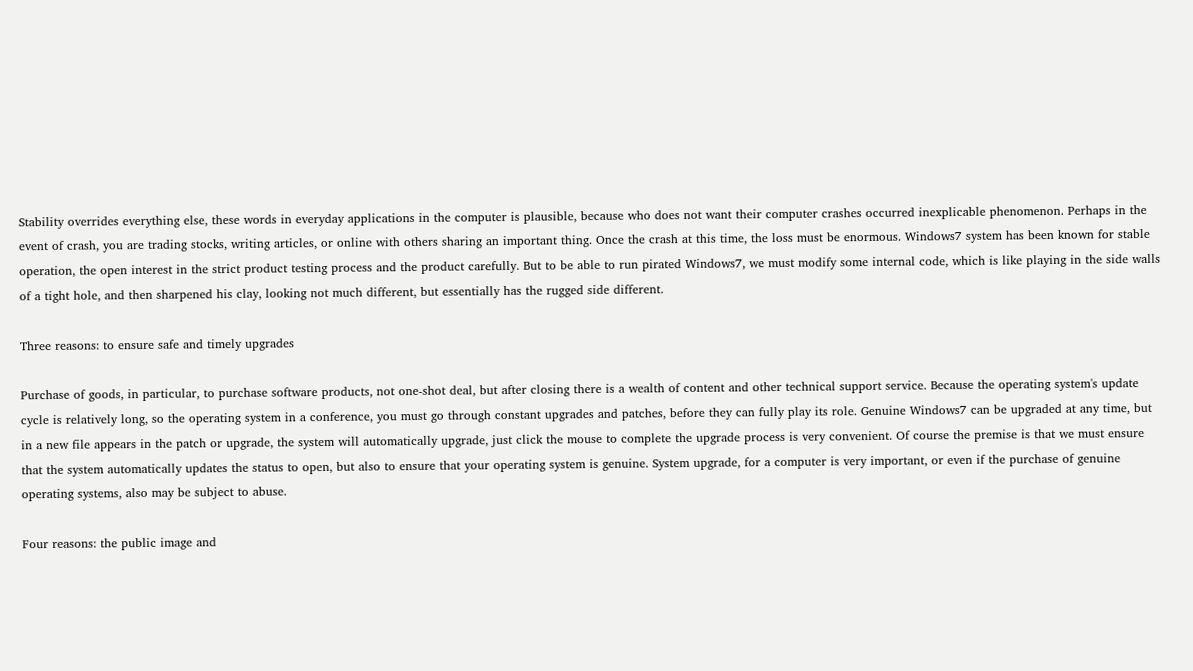Stability overrides everything else, these words in everyday applications in the computer is plausible, because who does not want their computer crashes occurred inexplicable phenomenon. Perhaps in the event of crash, you are trading stocks, writing articles, or online with others sharing an important thing. Once the crash at this time, the loss must be enormous. Windows7 system has been known for stable operation, the open interest in the strict product testing process and the product carefully. But to be able to run pirated Windows7, we must modify some internal code, which is like playing in the side walls of a tight hole, and then sharpened his clay, looking not much different, but essentially has the rugged side different.

Three reasons: to ensure safe and timely upgrades

Purchase of goods, in particular, to purchase software products, not one-shot deal, but after closing there is a wealth of content and other technical support service. Because the operating system's update cycle is relatively long, so the operating system in a conference, you must go through constant upgrades and patches, before they can fully play its role. Genuine Windows7 can be upgraded at any time, but in a new file appears in the patch or upgrade, the system will automatically upgrade, just click the mouse to complete the upgrade process is very convenient. Of course the premise is that we must ensure that the system automatically updates the status to open, but also to ensure that your operating system is genuine. System upgrade, for a computer is very important, or even if the purchase of genuine operating systems, also may be subject to abuse.

Four reasons: the public image and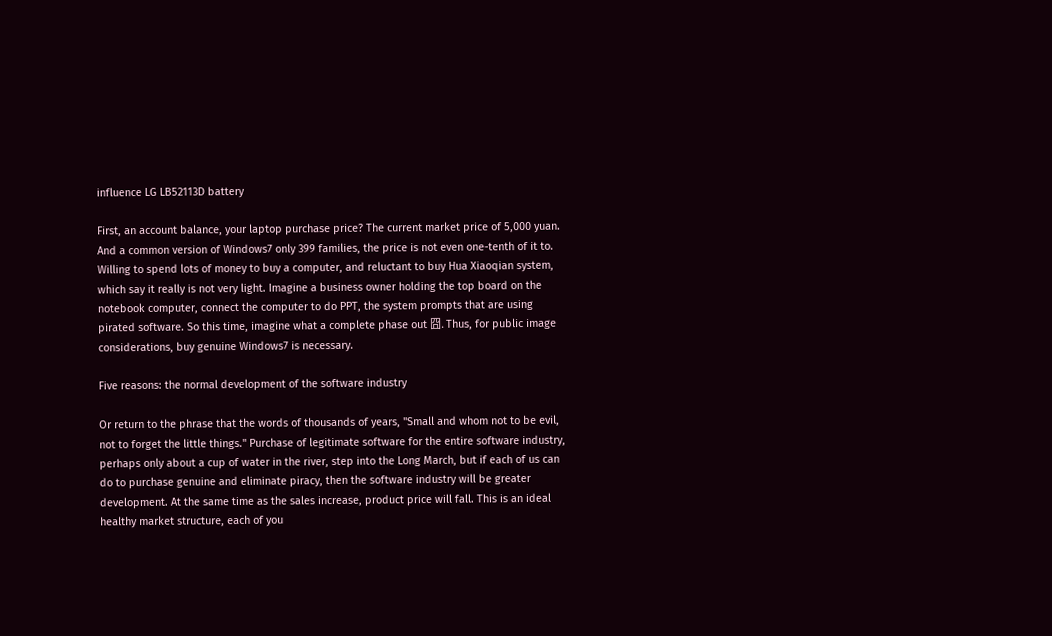influence LG LB52113D battery

First, an account balance, your laptop purchase price? The current market price of 5,000 yuan. And a common version of Windows7 only 399 families, the price is not even one-tenth of it to. Willing to spend lots of money to buy a computer, and reluctant to buy Hua Xiaoqian system, which say it really is not very light. Imagine a business owner holding the top board on the notebook computer, connect the computer to do PPT, the system prompts that are using pirated software. So this time, imagine what a complete phase out 囧. Thus, for public image considerations, buy genuine Windows7 is necessary.

Five reasons: the normal development of the software industry

Or return to the phrase that the words of thousands of years, "Small and whom not to be evil, not to forget the little things." Purchase of legitimate software for the entire software industry, perhaps only about a cup of water in the river, step into the Long March, but if each of us can do to purchase genuine and eliminate piracy, then the software industry will be greater development. At the same time as the sales increase, product price will fall. This is an ideal healthy market structure, each of you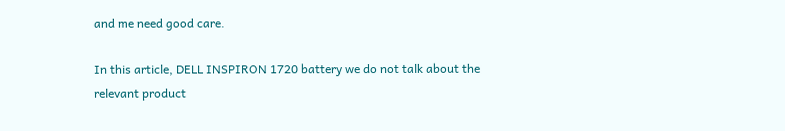and me need good care.

In this article, DELL INSPIRON 1720 battery we do not talk about the relevant product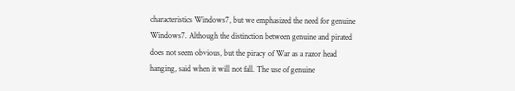characteristics Windows7, but we emphasized the need for genuine Windows7. Although the distinction between genuine and pirated does not seem obvious, but the piracy of War as a razor head hanging, said when it will not fall. The use of genuine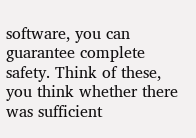software, you can guarantee complete safety. Think of these, you think whether there was sufficient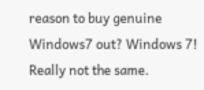reason to buy genuine Windows7 out? Windows 7! Really not the same.